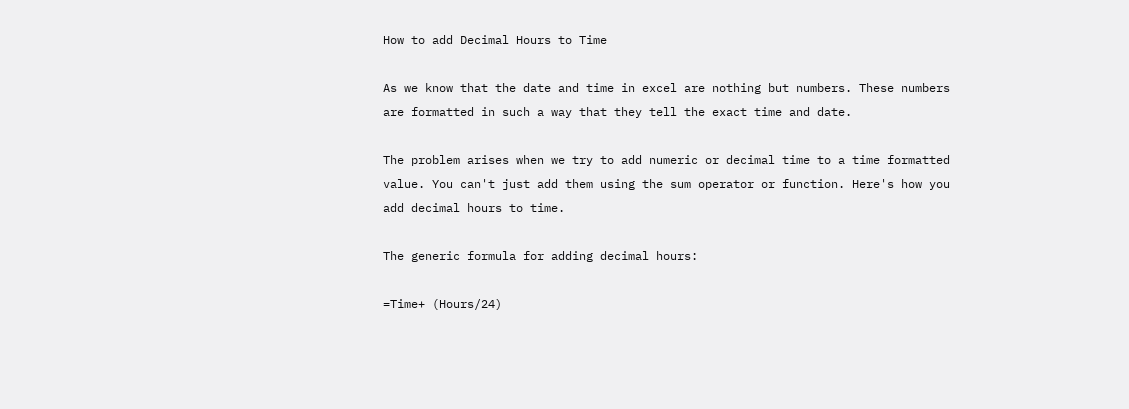How to add Decimal Hours to Time

As we know that the date and time in excel are nothing but numbers. These numbers are formatted in such a way that they tell the exact time and date.

The problem arises when we try to add numeric or decimal time to a time formatted value. You can't just add them using the sum operator or function. Here's how you add decimal hours to time.

The generic formula for adding decimal hours:

=Time+ (Hours/24)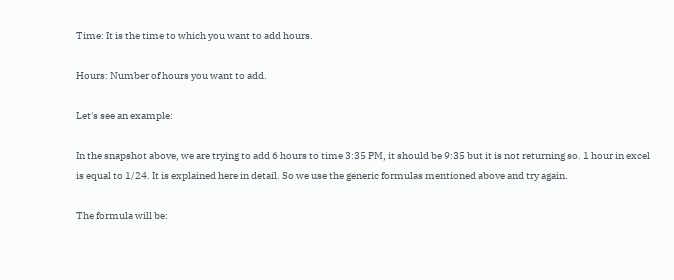Time: It is the time to which you want to add hours.

Hours: Number of hours you want to add.

Let's see an example:

In the snapshot above, we are trying to add 6 hours to time 3:35 PM, it should be 9:35 but it is not returning so. 1 hour in excel is equal to 1/24. It is explained here in detail. So we use the generic formulas mentioned above and try again.

The formula will be: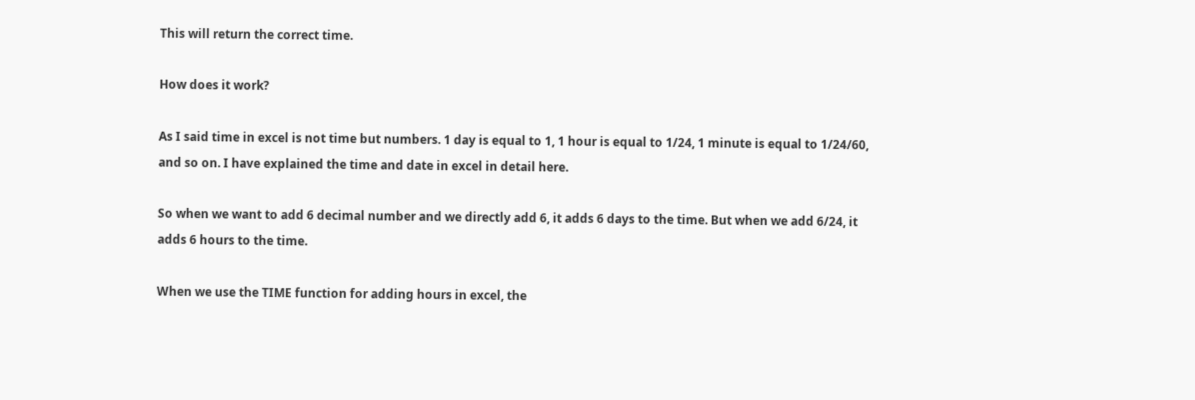This will return the correct time.

How does it work?

As I said time in excel is not time but numbers. 1 day is equal to 1, 1 hour is equal to 1/24, 1 minute is equal to 1/24/60, and so on. I have explained the time and date in excel in detail here.

So when we want to add 6 decimal number and we directly add 6, it adds 6 days to the time. But when we add 6/24, it adds 6 hours to the time.

When we use the TIME function for adding hours in excel, the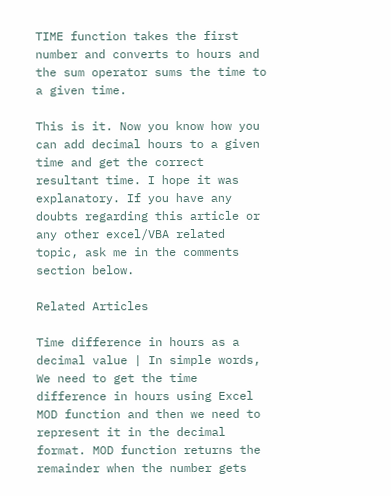TIME function takes the first number and converts to hours and the sum operator sums the time to a given time.

This is it. Now you know how you can add decimal hours to a given time and get the correct resultant time. I hope it was explanatory. If you have any doubts regarding this article or any other excel/VBA related topic, ask me in the comments section below.

Related Articles

Time difference in hours as a decimal value | In simple words, We need to get the time difference in hours using Excel MOD function and then we need to represent it in the decimal format. MOD function returns the remainder when the number gets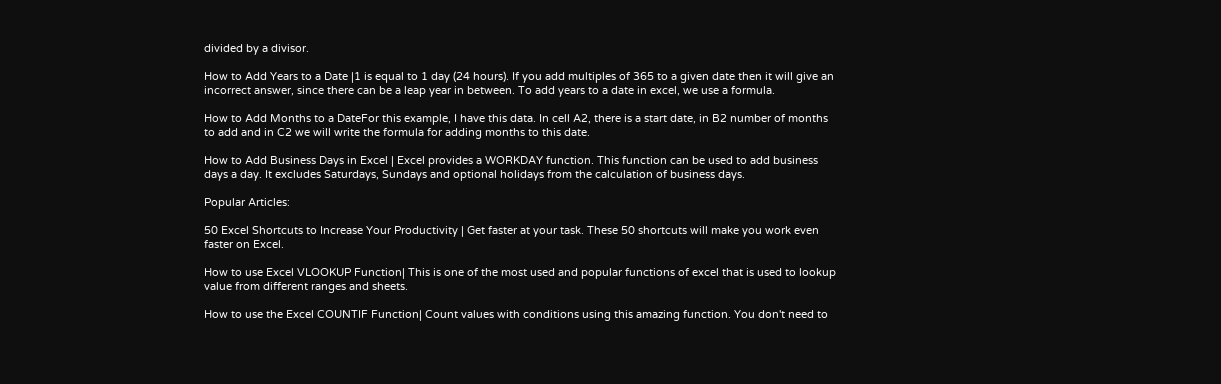divided by a divisor.

How to Add Years to a Date |1 is equal to 1 day (24 hours). If you add multiples of 365 to a given date then it will give an incorrect answer, since there can be a leap year in between. To add years to a date in excel, we use a formula.

How to Add Months to a DateFor this example, I have this data. In cell A2, there is a start date, in B2 number of months to add and in C2 we will write the formula for adding months to this date.

How to Add Business Days in Excel | Excel provides a WORKDAY function. This function can be used to add business days a day. It excludes Saturdays, Sundays and optional holidays from the calculation of business days.

Popular Articles:

50 Excel Shortcuts to Increase Your Productivity | Get faster at your task. These 50 shortcuts will make you work even faster on Excel.

How to use Excel VLOOKUP Function| This is one of the most used and popular functions of excel that is used to lookup value from different ranges and sheets.

How to use the Excel COUNTIF Function| Count values with conditions using this amazing function. You don't need to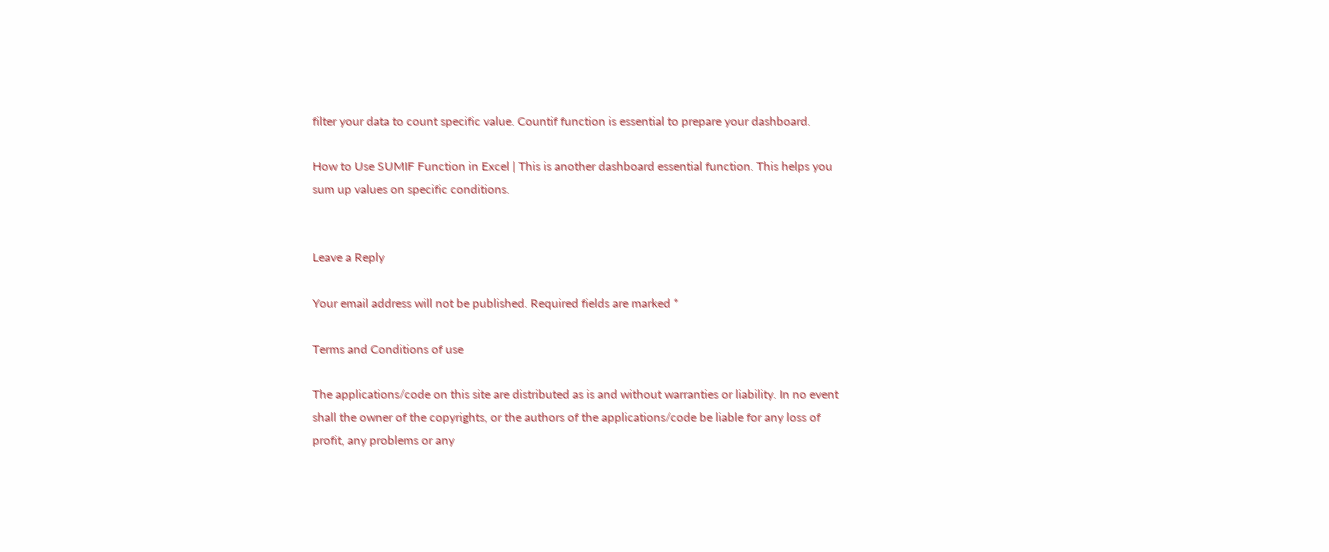filter your data to count specific value. Countif function is essential to prepare your dashboard.

How to Use SUMIF Function in Excel | This is another dashboard essential function. This helps you sum up values on specific conditions.


Leave a Reply

Your email address will not be published. Required fields are marked *

Terms and Conditions of use

The applications/code on this site are distributed as is and without warranties or liability. In no event shall the owner of the copyrights, or the authors of the applications/code be liable for any loss of profit, any problems or any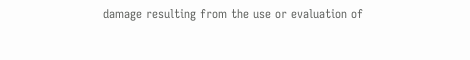damage resulting from the use or evaluation of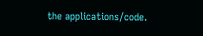the applications/code.